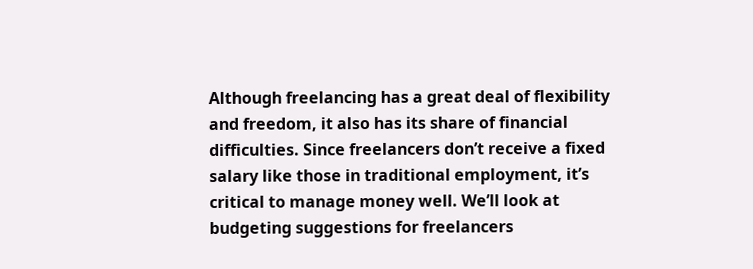Although freelancing has a great deal of flexibility and freedom, it also has its share of financial difficulties. Since freelancers don’t receive a fixed salary like those in traditional employment, it’s critical to manage money well. We’ll look at budgeting suggestions for freelancers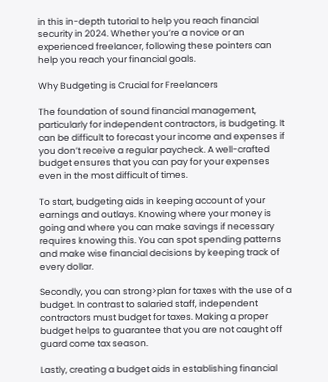in this in-depth tutorial to help you reach financial security in 2024. Whether you’re a novice or an experienced freelancer, following these pointers can help you reach your financial goals.

Why Budgeting is Crucial for Freelancers

The foundation of sound financial management, particularly for independent contractors, is budgeting. It can be difficult to forecast your income and expenses if you don’t receive a regular paycheck. A well-crafted budget ensures that you can pay for your expenses even in the most difficult of times.

To start, budgeting aids in keeping account of your earnings and outlays. Knowing where your money is going and where you can make savings if necessary requires knowing this. You can spot spending patterns and make wise financial decisions by keeping track of every dollar.

Secondly, you can strong>plan for taxes with the use of a budget. In contrast to salaried staff, independent contractors must budget for taxes. Making a proper budget helps to guarantee that you are not caught off guard come tax season.

Lastly, creating a budget aids in establishing financial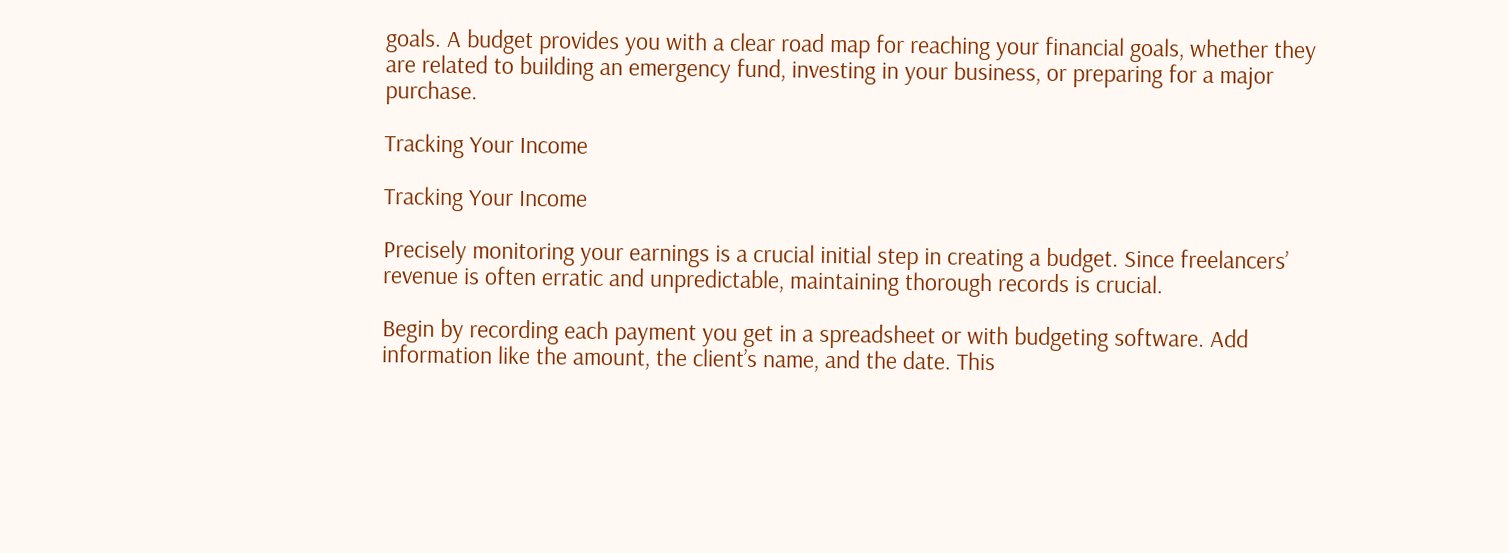goals. A budget provides you with a clear road map for reaching your financial goals, whether they are related to building an emergency fund, investing in your business, or preparing for a major purchase.

Tracking Your Income

Tracking Your Income

Precisely monitoring your earnings is a crucial initial step in creating a budget. Since freelancers’ revenue is often erratic and unpredictable, maintaining thorough records is crucial.

Begin by recording each payment you get in a spreadsheet or with budgeting software. Add information like the amount, the client’s name, and the date. This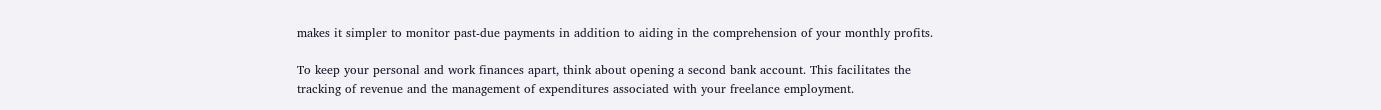makes it simpler to monitor past-due payments in addition to aiding in the comprehension of your monthly profits.

To keep your personal and work finances apart, think about opening a second bank account. This facilitates the tracking of revenue and the management of expenditures associated with your freelance employment.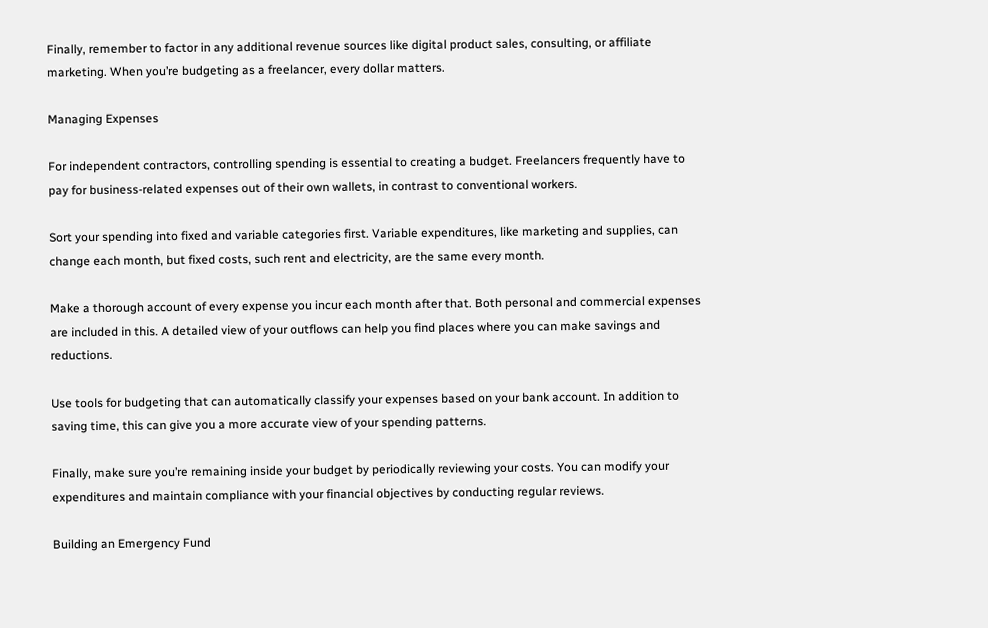Finally, remember to factor in any additional revenue sources like digital product sales, consulting, or affiliate marketing. When you’re budgeting as a freelancer, every dollar matters.

Managing Expenses

For independent contractors, controlling spending is essential to creating a budget. Freelancers frequently have to pay for business-related expenses out of their own wallets, in contrast to conventional workers.

Sort your spending into fixed and variable categories first. Variable expenditures, like marketing and supplies, can change each month, but fixed costs, such rent and electricity, are the same every month.

Make a thorough account of every expense you incur each month after that. Both personal and commercial expenses are included in this. A detailed view of your outflows can help you find places where you can make savings and reductions.

Use tools for budgeting that can automatically classify your expenses based on your bank account. In addition to saving time, this can give you a more accurate view of your spending patterns.

Finally, make sure you’re remaining inside your budget by periodically reviewing your costs. You can modify your expenditures and maintain compliance with your financial objectives by conducting regular reviews.

Building an Emergency Fund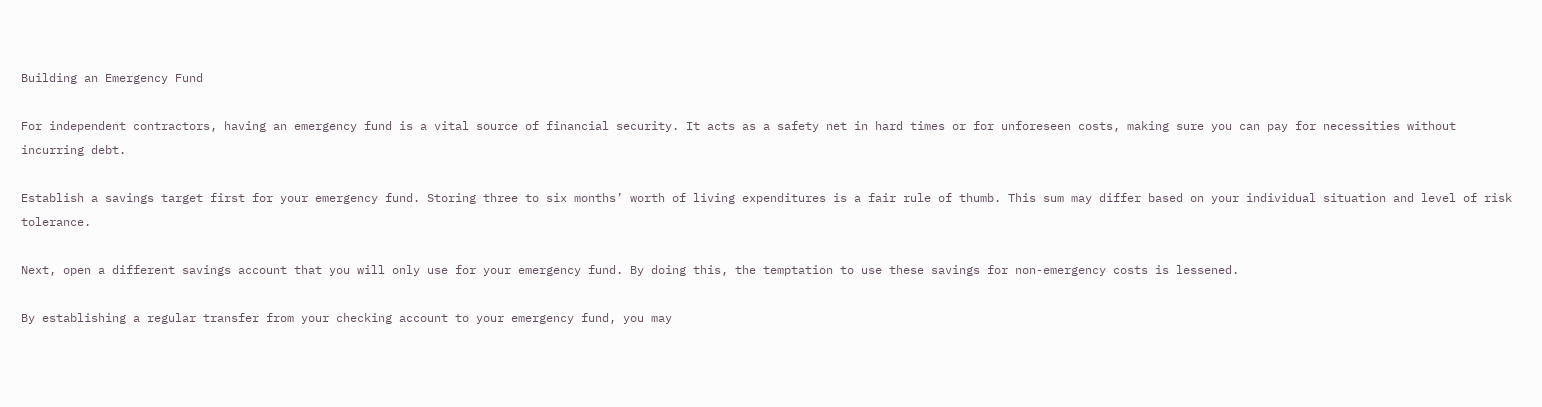Building an Emergency Fund

For independent contractors, having an emergency fund is a vital source of financial security. It acts as a safety net in hard times or for unforeseen costs, making sure you can pay for necessities without incurring debt.

Establish a savings target first for your emergency fund. Storing three to six months’ worth of living expenditures is a fair rule of thumb. This sum may differ based on your individual situation and level of risk tolerance.

Next, open a different savings account that you will only use for your emergency fund. By doing this, the temptation to use these savings for non-emergency costs is lessened.

By establishing a regular transfer from your checking account to your emergency fund, you may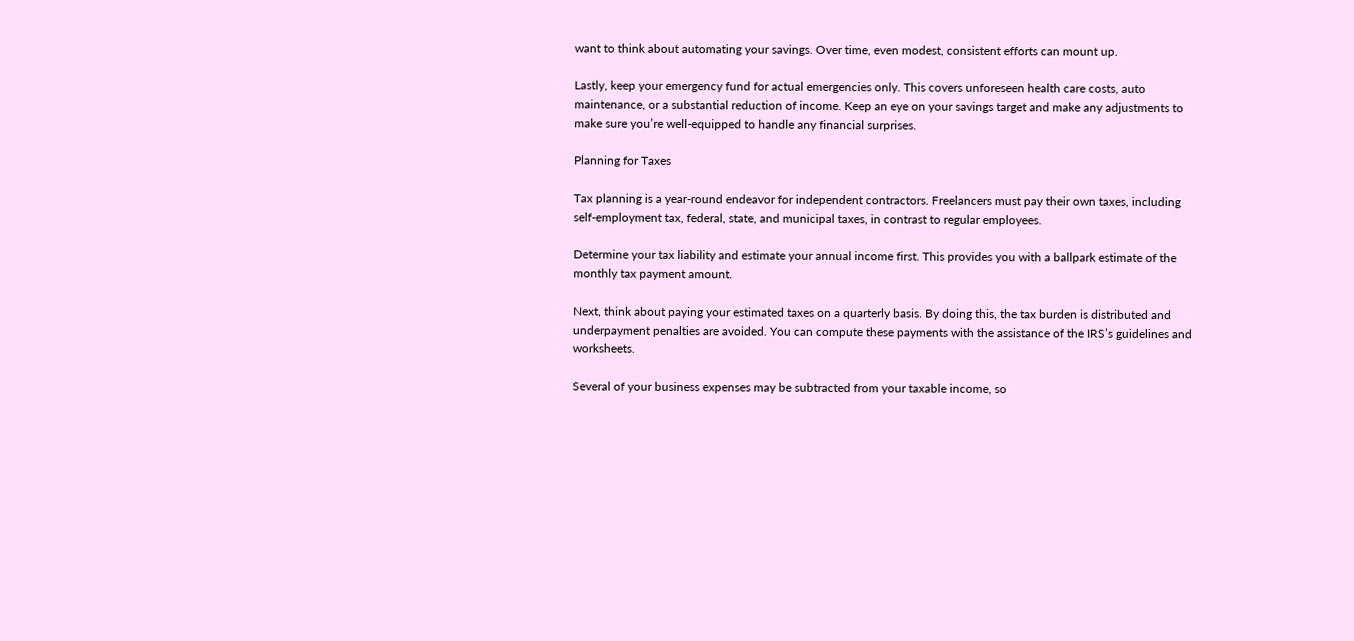want to think about automating your savings. Over time, even modest, consistent efforts can mount up.

Lastly, keep your emergency fund for actual emergencies only. This covers unforeseen health care costs, auto maintenance, or a substantial reduction of income. Keep an eye on your savings target and make any adjustments to make sure you’re well-equipped to handle any financial surprises.

Planning for Taxes

Tax planning is a year-round endeavor for independent contractors. Freelancers must pay their own taxes, including self-employment tax, federal, state, and municipal taxes, in contrast to regular employees.

Determine your tax liability and estimate your annual income first. This provides you with a ballpark estimate of the monthly tax payment amount.

Next, think about paying your estimated taxes on a quarterly basis. By doing this, the tax burden is distributed and underpayment penalties are avoided. You can compute these payments with the assistance of the IRS’s guidelines and worksheets.

Several of your business expenses may be subtracted from your taxable income, so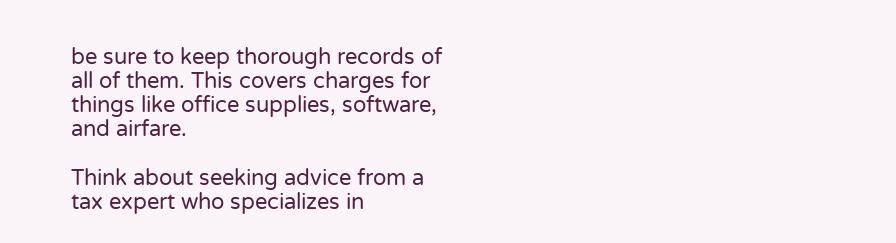be sure to keep thorough records of all of them. This covers charges for things like office supplies, software, and airfare.

Think about seeking advice from a tax expert who specializes in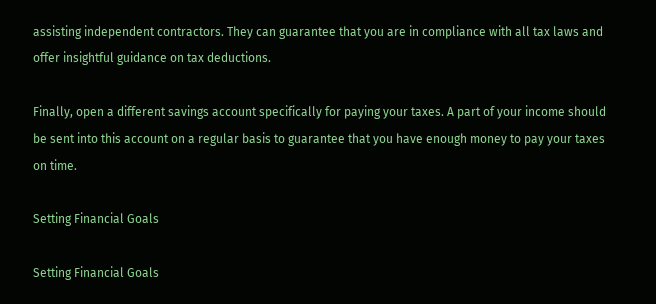assisting independent contractors. They can guarantee that you are in compliance with all tax laws and offer insightful guidance on tax deductions.

Finally, open a different savings account specifically for paying your taxes. A part of your income should be sent into this account on a regular basis to guarantee that you have enough money to pay your taxes on time.

Setting Financial Goals

Setting Financial Goals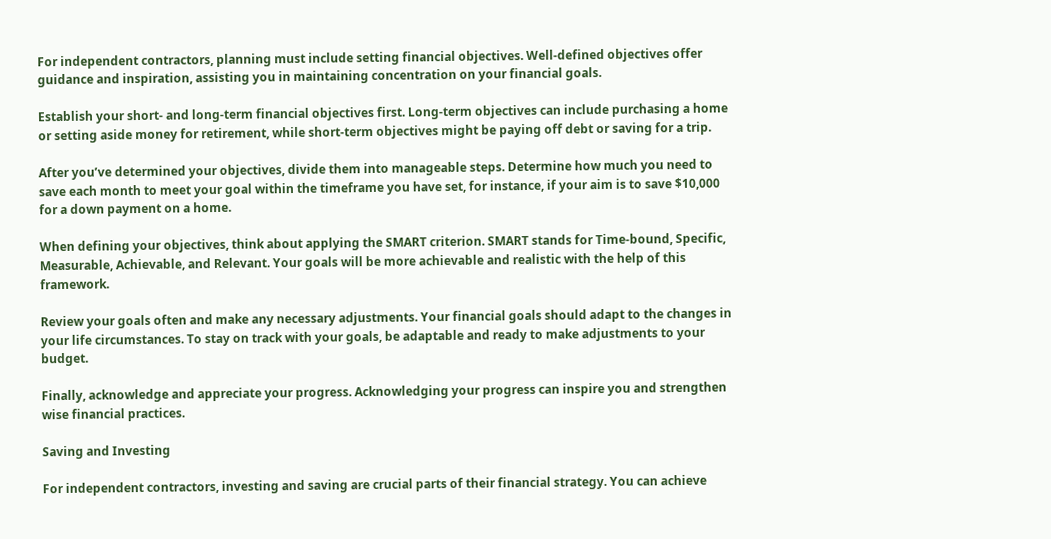For independent contractors, planning must include setting financial objectives. Well-defined objectives offer guidance and inspiration, assisting you in maintaining concentration on your financial goals.

Establish your short- and long-term financial objectives first. Long-term objectives can include purchasing a home or setting aside money for retirement, while short-term objectives might be paying off debt or saving for a trip.

After you’ve determined your objectives, divide them into manageable steps. Determine how much you need to save each month to meet your goal within the timeframe you have set, for instance, if your aim is to save $10,000 for a down payment on a home.

When defining your objectives, think about applying the SMART criterion. SMART stands for Time-bound, Specific, Measurable, Achievable, and Relevant. Your goals will be more achievable and realistic with the help of this framework.

Review your goals often and make any necessary adjustments. Your financial goals should adapt to the changes in your life circumstances. To stay on track with your goals, be adaptable and ready to make adjustments to your budget.

Finally, acknowledge and appreciate your progress. Acknowledging your progress can inspire you and strengthen wise financial practices.

Saving and Investing

For independent contractors, investing and saving are crucial parts of their financial strategy. You can achieve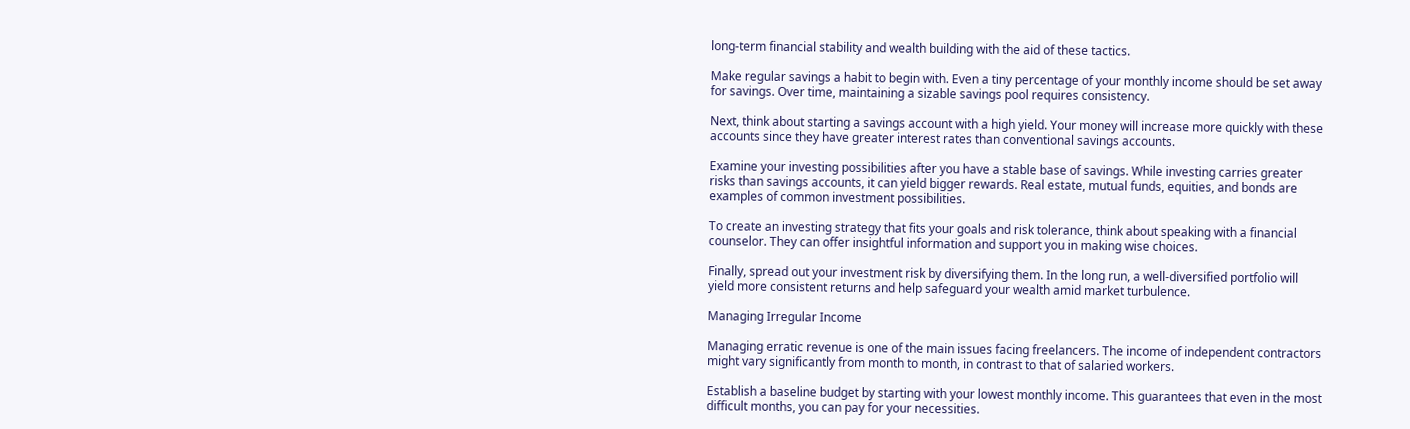long-term financial stability and wealth building with the aid of these tactics.

Make regular savings a habit to begin with. Even a tiny percentage of your monthly income should be set away for savings. Over time, maintaining a sizable savings pool requires consistency.

Next, think about starting a savings account with a high yield. Your money will increase more quickly with these accounts since they have greater interest rates than conventional savings accounts.

Examine your investing possibilities after you have a stable base of savings. While investing carries greater risks than savings accounts, it can yield bigger rewards. Real estate, mutual funds, equities, and bonds are examples of common investment possibilities.

To create an investing strategy that fits your goals and risk tolerance, think about speaking with a financial counselor. They can offer insightful information and support you in making wise choices.

Finally, spread out your investment risk by diversifying them. In the long run, a well-diversified portfolio will yield more consistent returns and help safeguard your wealth amid market turbulence.

Managing Irregular Income

Managing erratic revenue is one of the main issues facing freelancers. The income of independent contractors might vary significantly from month to month, in contrast to that of salaried workers.

Establish a baseline budget by starting with your lowest monthly income. This guarantees that even in the most difficult months, you can pay for your necessities.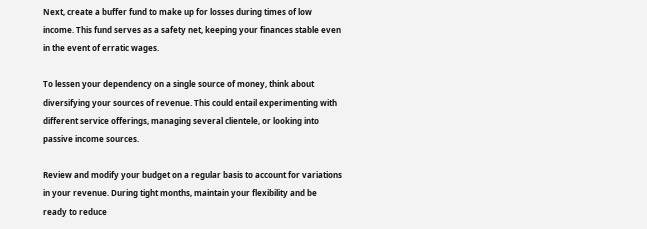Next, create a buffer fund to make up for losses during times of low income. This fund serves as a safety net, keeping your finances stable even in the event of erratic wages.

To lessen your dependency on a single source of money, think about diversifying your sources of revenue. This could entail experimenting with different service offerings, managing several clientele, or looking into passive income sources.

Review and modify your budget on a regular basis to account for variations in your revenue. During tight months, maintain your flexibility and be ready to reduce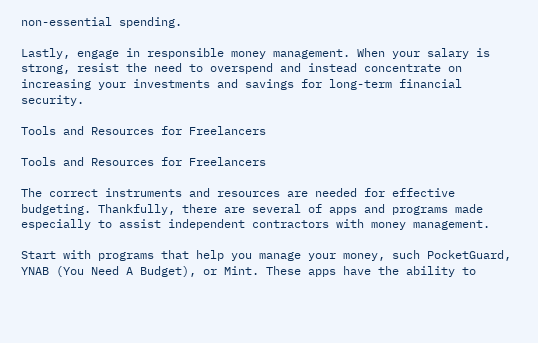non-essential spending.

Lastly, engage in responsible money management. When your salary is strong, resist the need to overspend and instead concentrate on increasing your investments and savings for long-term financial security.

Tools and Resources for Freelancers

Tools and Resources for Freelancers

The correct instruments and resources are needed for effective budgeting. Thankfully, there are several of apps and programs made especially to assist independent contractors with money management.

Start with programs that help you manage your money, such PocketGuard, YNAB (You Need A Budget), or Mint. These apps have the ability to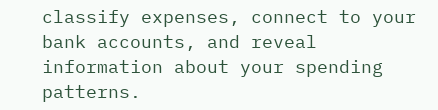classify expenses, connect to your bank accounts, and reveal information about your spending patterns.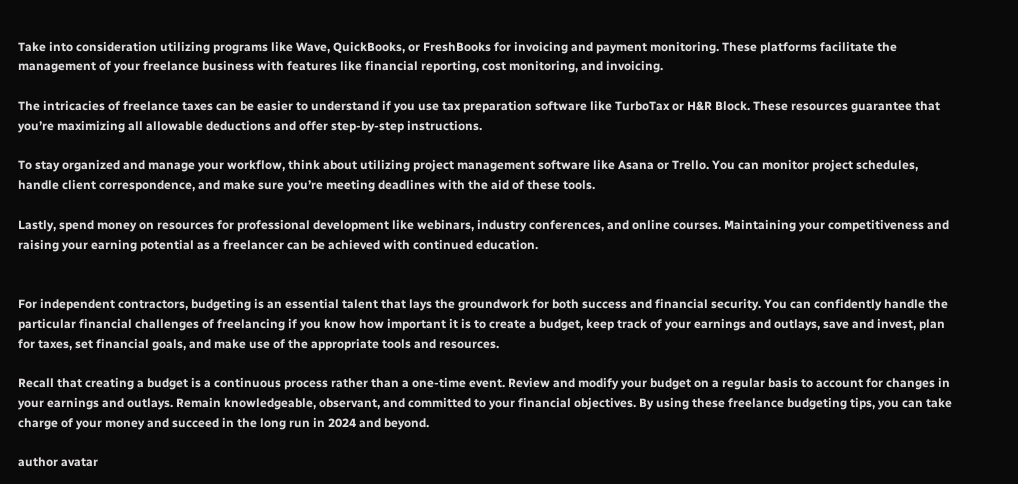Take into consideration utilizing programs like Wave, QuickBooks, or FreshBooks for invoicing and payment monitoring. These platforms facilitate the management of your freelance business with features like financial reporting, cost monitoring, and invoicing.

The intricacies of freelance taxes can be easier to understand if you use tax preparation software like TurboTax or H&R Block. These resources guarantee that you’re maximizing all allowable deductions and offer step-by-step instructions.

To stay organized and manage your workflow, think about utilizing project management software like Asana or Trello. You can monitor project schedules, handle client correspondence, and make sure you’re meeting deadlines with the aid of these tools.

Lastly, spend money on resources for professional development like webinars, industry conferences, and online courses. Maintaining your competitiveness and raising your earning potential as a freelancer can be achieved with continued education.


For independent contractors, budgeting is an essential talent that lays the groundwork for both success and financial security. You can confidently handle the particular financial challenges of freelancing if you know how important it is to create a budget, keep track of your earnings and outlays, save and invest, plan for taxes, set financial goals, and make use of the appropriate tools and resources.

Recall that creating a budget is a continuous process rather than a one-time event. Review and modify your budget on a regular basis to account for changes in your earnings and outlays. Remain knowledgeable, observant, and committed to your financial objectives. By using these freelance budgeting tips, you can take charge of your money and succeed in the long run in 2024 and beyond.

author avatar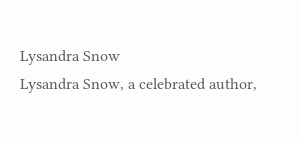Lysandra Snow
Lysandra Snow, a celebrated author,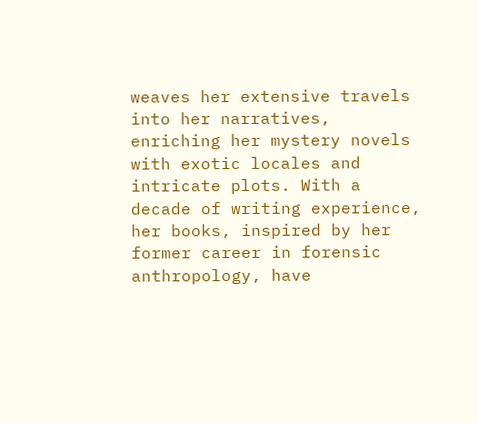weaves her extensive travels into her narratives, enriching her mystery novels with exotic locales and intricate plots. With a decade of writing experience, her books, inspired by her former career in forensic anthropology, have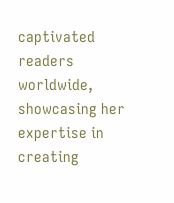captivated readers worldwide, showcasing her expertise in creating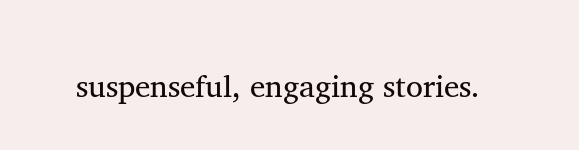suspenseful, engaging stories.